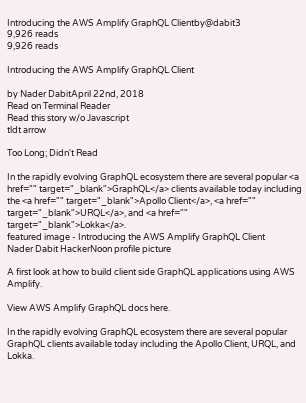Introducing the AWS Amplify GraphQL Clientby@dabit3
9,926 reads
9,926 reads

Introducing the AWS Amplify GraphQL Client

by Nader DabitApril 22nd, 2018
Read on Terminal Reader
Read this story w/o Javascript
tldt arrow

Too Long; Didn't Read

In the rapidly evolving GraphQL ecosystem there are several popular <a href="" target="_blank">GraphQL</a> clients available today including the <a href="" target="_blank">Apollo Client</a>, <a href="" target="_blank">URQL</a>, and <a href="" target="_blank">Lokka</a>.
featured image - Introducing the AWS Amplify GraphQL Client
Nader Dabit HackerNoon profile picture

A first look at how to build client side GraphQL applications using AWS Amplify.

View AWS Amplify GraphQL docs here.

In the rapidly evolving GraphQL ecosystem there are several popular GraphQL clients available today including the Apollo Client, URQL, and Lokka.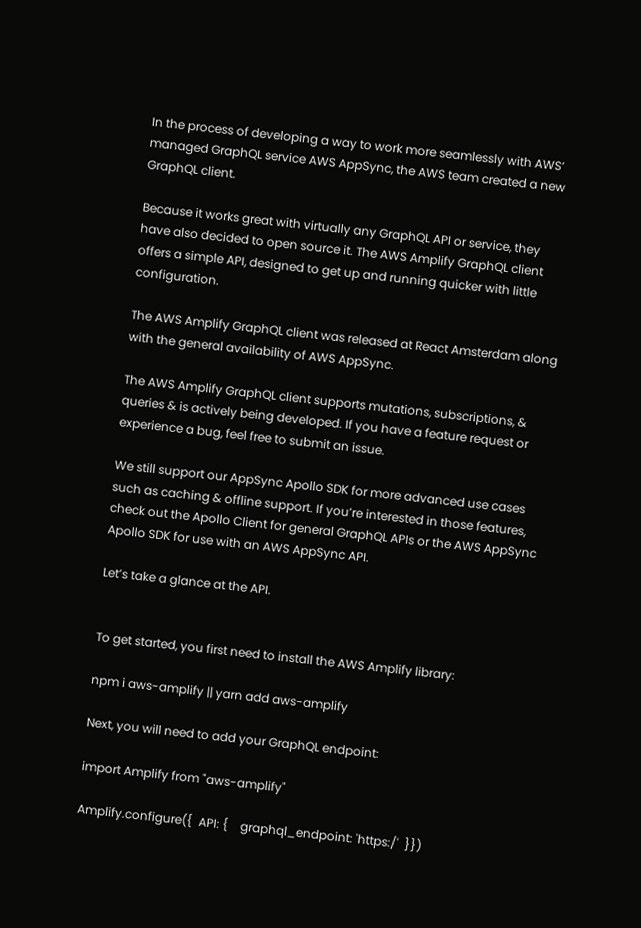In the process of developing a way to work more seamlessly with AWS’ managed GraphQL service AWS AppSync, the AWS team created a new GraphQL client.

Because it works great with virtually any GraphQL API or service, they have also decided to open source it. The AWS Amplify GraphQL client offers a simple API, designed to get up and running quicker with little configuration.

The AWS Amplify GraphQL client was released at React Amsterdam along with the general availability of AWS AppSync.

The AWS Amplify GraphQL client supports mutations, subscriptions, & queries & is actively being developed. If you have a feature request or experience a bug, feel free to submit an issue.

We still support our AppSync Apollo SDK for more advanced use cases such as caching & offline support. If you’re interested in those features, check out the Apollo Client for general GraphQL APIs or the AWS AppSync Apollo SDK for use with an AWS AppSync API.

Let’s take a glance at the API.


To get started, you first need to install the AWS Amplify library:

npm i aws-amplify || yarn add aws-amplify

Next, you will need to add your GraphQL endpoint:

import Amplify from "aws-amplify"

Amplify.configure({  API: {    graphql_endpoint: 'https:/'  }})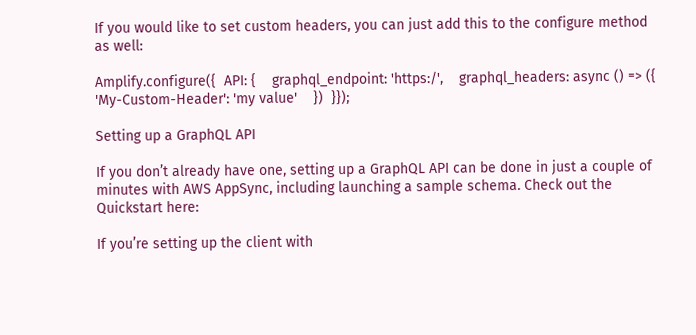If you would like to set custom headers, you can just add this to the configure method as well:

Amplify.configure({  API: {    graphql_endpoint: 'https:/',    graphql_headers: async () => ({      'My-Custom-Header': 'my value'    })  }});

Setting up a GraphQL API

If you don’t already have one, setting up a GraphQL API can be done in just a couple of minutes with AWS AppSync, including launching a sample schema. Check out the Quickstart here:

If you’re setting up the client with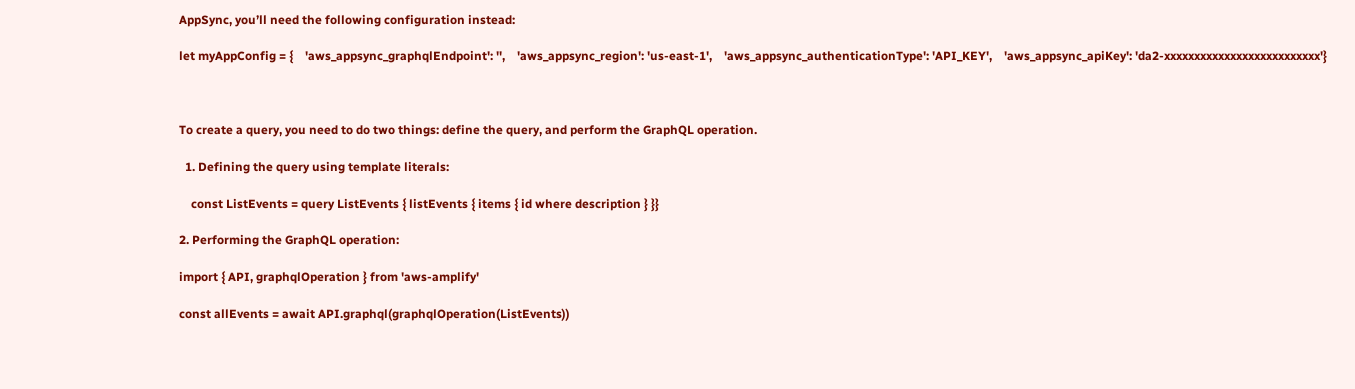AppSync, you’ll need the following configuration instead:

let myAppConfig = {    'aws_appsync_graphqlEndpoint': '',    'aws_appsync_region': 'us-east-1',    'aws_appsync_authenticationType': 'API_KEY',    'aws_appsync_apiKey': 'da2-xxxxxxxxxxxxxxxxxxxxxxxxxx'}



To create a query, you need to do two things: define the query, and perform the GraphQL operation.

  1. Defining the query using template literals:

    const ListEvents = query ListEvents { listEvents { items { id where description } }}

2. Performing the GraphQL operation:

import { API, graphqlOperation } from 'aws-amplify'

const allEvents = await API.graphql(graphqlOperation(ListEvents))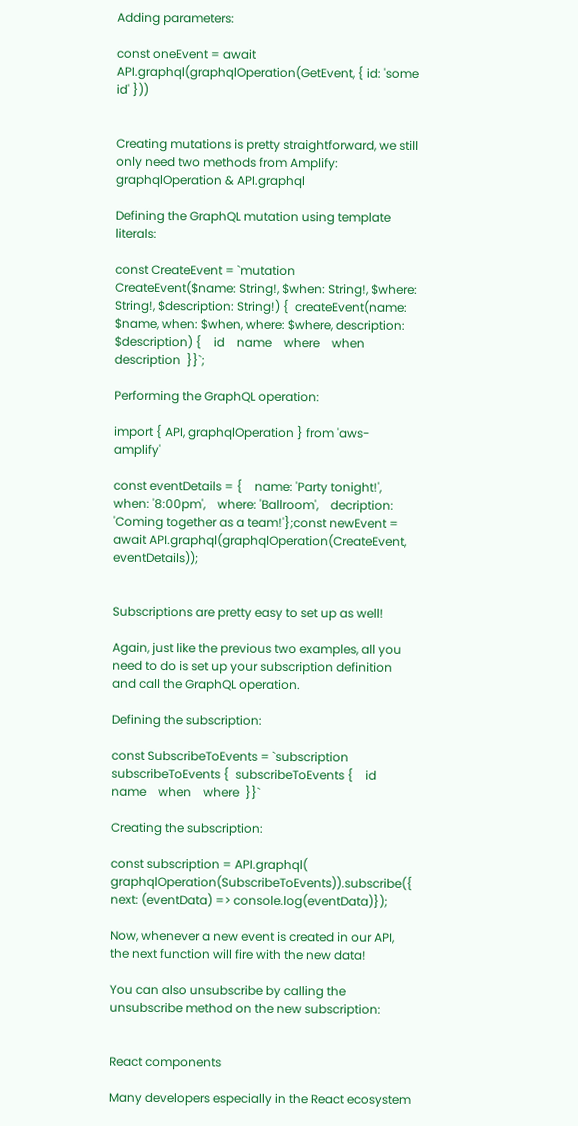Adding parameters:

const oneEvent = await API.graphql(graphqlOperation(GetEvent, { id: 'some id' }))


Creating mutations is pretty straightforward, we still only need two methods from Amplify: graphqlOperation & API.graphql

Defining the GraphQL mutation using template literals:

const CreateEvent = `mutation CreateEvent($name: String!, $when: String!, $where: String!, $description: String!) {  createEvent(name: $name, when: $when, where: $where, description: $description) {    id    name    where    when    description  }}`;

Performing the GraphQL operation:

import { API, graphqlOperation } from 'aws-amplify'

const eventDetails = {    name: 'Party tonight!',    when: '8:00pm',    where: 'Ballroom',    decription: 'Coming together as a team!'};const newEvent = await API.graphql(graphqlOperation(CreateEvent, eventDetails));


Subscriptions are pretty easy to set up as well!

Again, just like the previous two examples, all you need to do is set up your subscription definition and call the GraphQL operation.

Defining the subscription:

const SubscribeToEvents = `subscription subscribeToEvents {  subscribeToEvents {    id    name    when    where  }}`

Creating the subscription:

const subscription = API.graphql(  graphqlOperation(SubscribeToEvents)).subscribe({  next: (eventData) => console.log(eventData)});

Now, whenever a new event is created in our API, the next function will fire with the new data!

You can also unsubscribe by calling the unsubscribe method on the new subscription:


React components

Many developers especially in the React ecosystem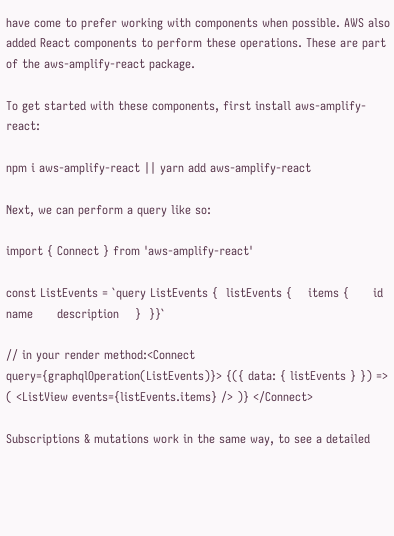have come to prefer working with components when possible. AWS also added React components to perform these operations. These are part of the aws-amplify-react package.

To get started with these components, first install aws-amplify-react:

npm i aws-amplify-react || yarn add aws-amplify-react

Next, we can perform a query like so:

import { Connect } from 'aws-amplify-react'

const ListEvents = `query ListEvents {  listEvents {    items {      id      name      description    }  }}`

// in your render method:<Connect query={graphqlOperation(ListEvents)}> {({ data: { listEvents } }) => ( <ListView events={listEvents.items} /> )} </Connect>

Subscriptions & mutations work in the same way, to see a detailed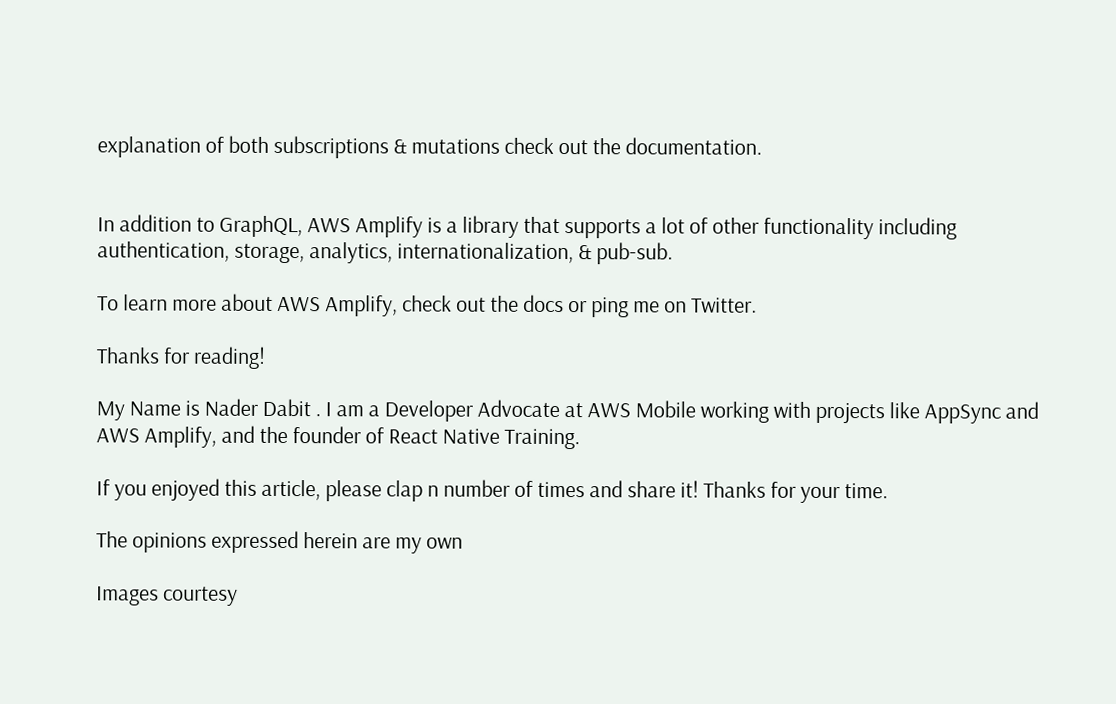explanation of both subscriptions & mutations check out the documentation.


In addition to GraphQL, AWS Amplify is a library that supports a lot of other functionality including authentication, storage, analytics, internationalization, & pub-sub.

To learn more about AWS Amplify, check out the docs or ping me on Twitter.

Thanks for reading!

My Name is Nader Dabit . I am a Developer Advocate at AWS Mobile working with projects like AppSync and AWS Amplify, and the founder of React Native Training.

If you enjoyed this article, please clap n number of times and share it! Thanks for your time.

The opinions expressed herein are my own

Images courtesy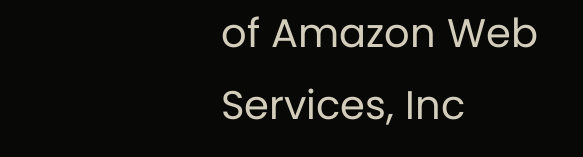of Amazon Web Services, Inc